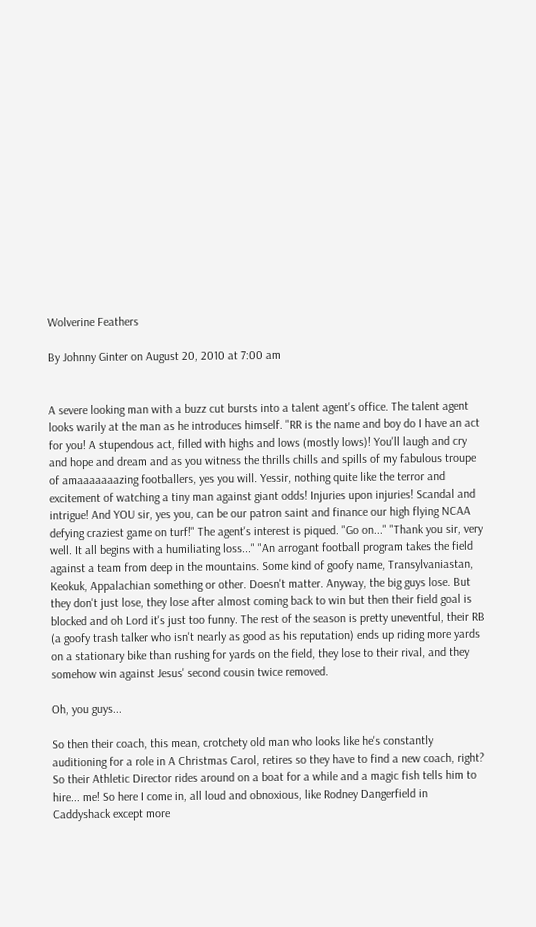Wolverine Feathers

By Johnny Ginter on August 20, 2010 at 7:00 am


A severe looking man with a buzz cut bursts into a talent agent's office. The talent agent looks warily at the man as he introduces himself. "RR is the name and boy do I have an act for you! A stupendous act, filled with highs and lows (mostly lows)! You'll laugh and cry and hope and dream and as you witness the thrills chills and spills of my fabulous troupe of amaaaaaaazing footballers, yes you will. Yessir, nothing quite like the terror and excitement of watching a tiny man against giant odds! Injuries upon injuries! Scandal and intrigue! And YOU sir, yes you, can be our patron saint and finance our high flying NCAA defying craziest game on turf!" The agent's interest is piqued. "Go on..." "Thank you sir, very well. It all begins with a humiliating loss..." "An arrogant football program takes the field against a team from deep in the mountains. Some kind of goofy name, Transylvaniastan, Keokuk, Appalachian something or other. Doesn't matter. Anyway, the big guys lose. But they don't just lose, they lose after almost coming back to win but then their field goal is blocked and oh Lord it's just too funny. The rest of the season is pretty uneventful, their RB (a goofy trash talker who isn't nearly as good as his reputation) ends up riding more yards on a stationary bike than rushing for yards on the field, they lose to their rival, and they somehow win against Jesus' second cousin twice removed.

Oh, you guys...

So then their coach, this mean, crotchety old man who looks like he's constantly auditioning for a role in A Christmas Carol, retires so they have to find a new coach, right? So their Athletic Director rides around on a boat for a while and a magic fish tells him to hire... me! So here I come in, all loud and obnoxious, like Rodney Dangerfield in Caddyshack except more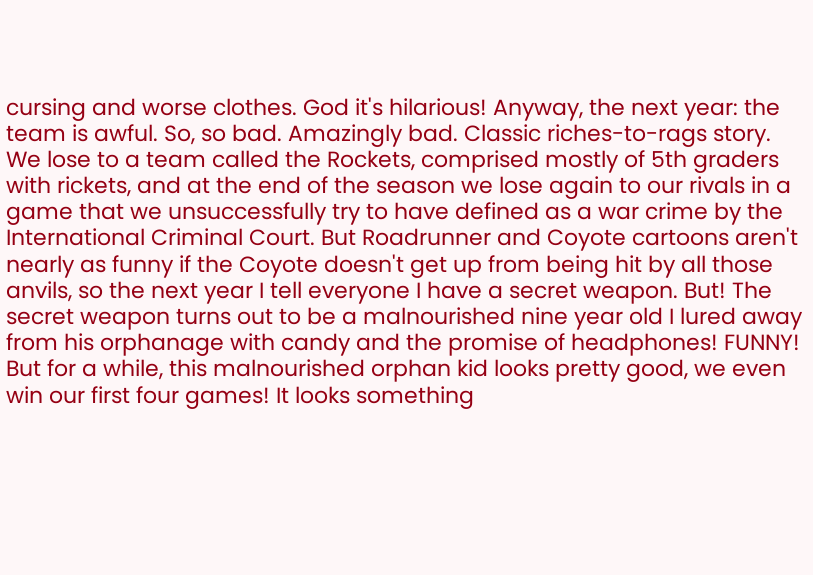cursing and worse clothes. God it's hilarious! Anyway, the next year: the team is awful. So, so bad. Amazingly bad. Classic riches-to-rags story. We lose to a team called the Rockets, comprised mostly of 5th graders with rickets, and at the end of the season we lose again to our rivals in a game that we unsuccessfully try to have defined as a war crime by the International Criminal Court. But Roadrunner and Coyote cartoons aren't nearly as funny if the Coyote doesn't get up from being hit by all those anvils, so the next year I tell everyone I have a secret weapon. But! The secret weapon turns out to be a malnourished nine year old I lured away from his orphanage with candy and the promise of headphones! FUNNY! But for a while, this malnourished orphan kid looks pretty good, we even win our first four games! It looks something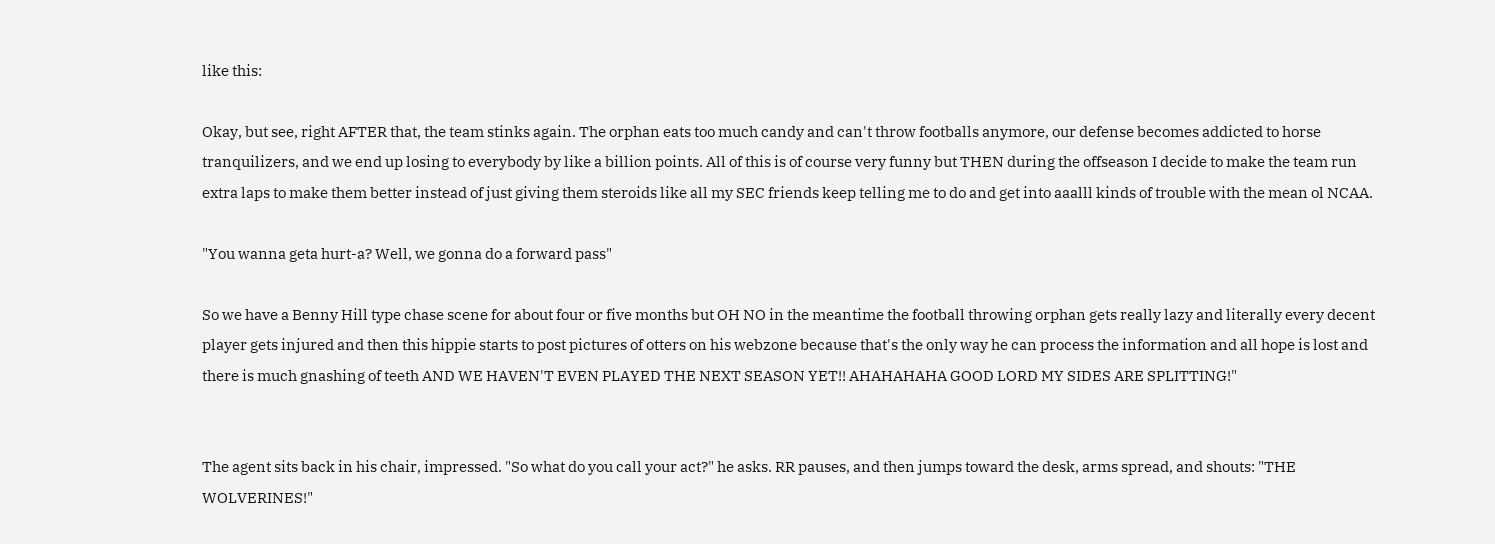like this:

Okay, but see, right AFTER that, the team stinks again. The orphan eats too much candy and can't throw footballs anymore, our defense becomes addicted to horse tranquilizers, and we end up losing to everybody by like a billion points. All of this is of course very funny but THEN during the offseason I decide to make the team run extra laps to make them better instead of just giving them steroids like all my SEC friends keep telling me to do and get into aaalll kinds of trouble with the mean ol NCAA.

"You wanna geta hurt-a? Well, we gonna do a forward pass"

So we have a Benny Hill type chase scene for about four or five months but OH NO in the meantime the football throwing orphan gets really lazy and literally every decent player gets injured and then this hippie starts to post pictures of otters on his webzone because that's the only way he can process the information and all hope is lost and there is much gnashing of teeth AND WE HAVEN'T EVEN PLAYED THE NEXT SEASON YET!! AHAHAHAHA GOOD LORD MY SIDES ARE SPLITTING!"


The agent sits back in his chair, impressed. "So what do you call your act?" he asks. RR pauses, and then jumps toward the desk, arms spread, and shouts: "THE WOLVERINES!"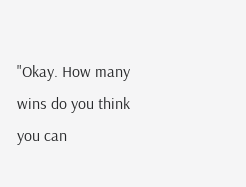"Okay. How many wins do you think you can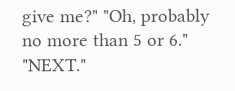give me?" "Oh, probably no more than 5 or 6." "NEXT."